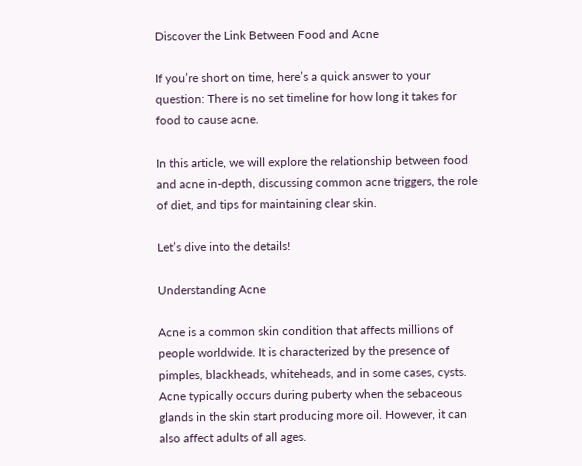Discover the Link Between Food and Acne

If you’re short on time, here’s a quick answer to your question: There is no set timeline for how long it takes for food to cause acne.

In this article, we will explore the relationship between food and acne in-depth, discussing common acne triggers, the role of diet, and tips for maintaining clear skin.

Let’s dive into the details!

Understanding Acne

Acne is a common skin condition that affects millions of people worldwide. It is characterized by the presence of pimples, blackheads, whiteheads, and in some cases, cysts. Acne typically occurs during puberty when the sebaceous glands in the skin start producing more oil. However, it can also affect adults of all ages.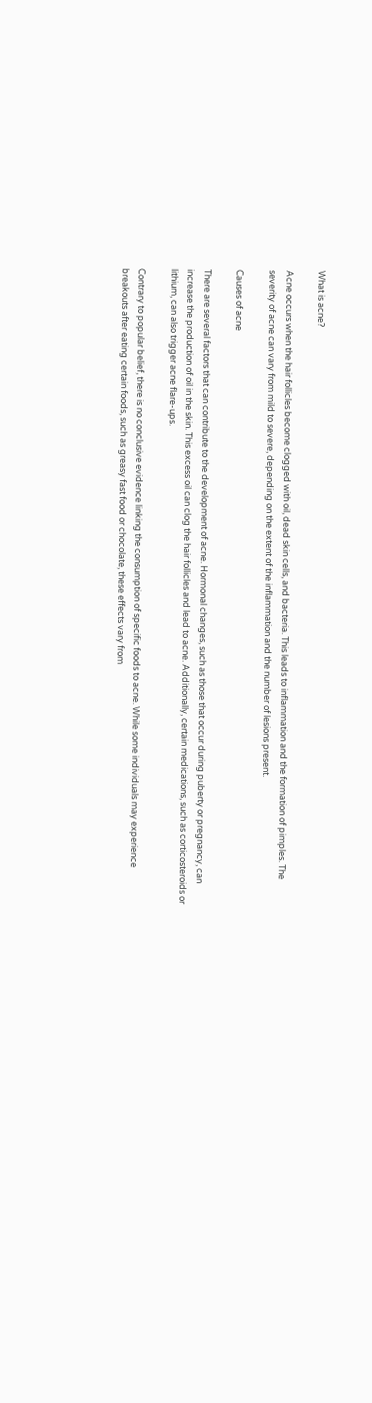What is acne?

Acne occurs when the hair follicles become clogged with oil, dead skin cells, and bacteria. This leads to inflammation and the formation of pimples. The severity of acne can vary from mild to severe, depending on the extent of the inflammation and the number of lesions present.

Causes of acne

There are several factors that can contribute to the development of acne. Hormonal changes, such as those that occur during puberty or pregnancy, can increase the production of oil in the skin. This excess oil can clog the hair follicles and lead to acne. Additionally, certain medications, such as corticosteroids or lithium, can also trigger acne flare-ups.

Contrary to popular belief, there is no conclusive evidence linking the consumption of specific foods to acne. While some individuals may experience breakouts after eating certain foods, such as greasy fast food or chocolate, these effects vary from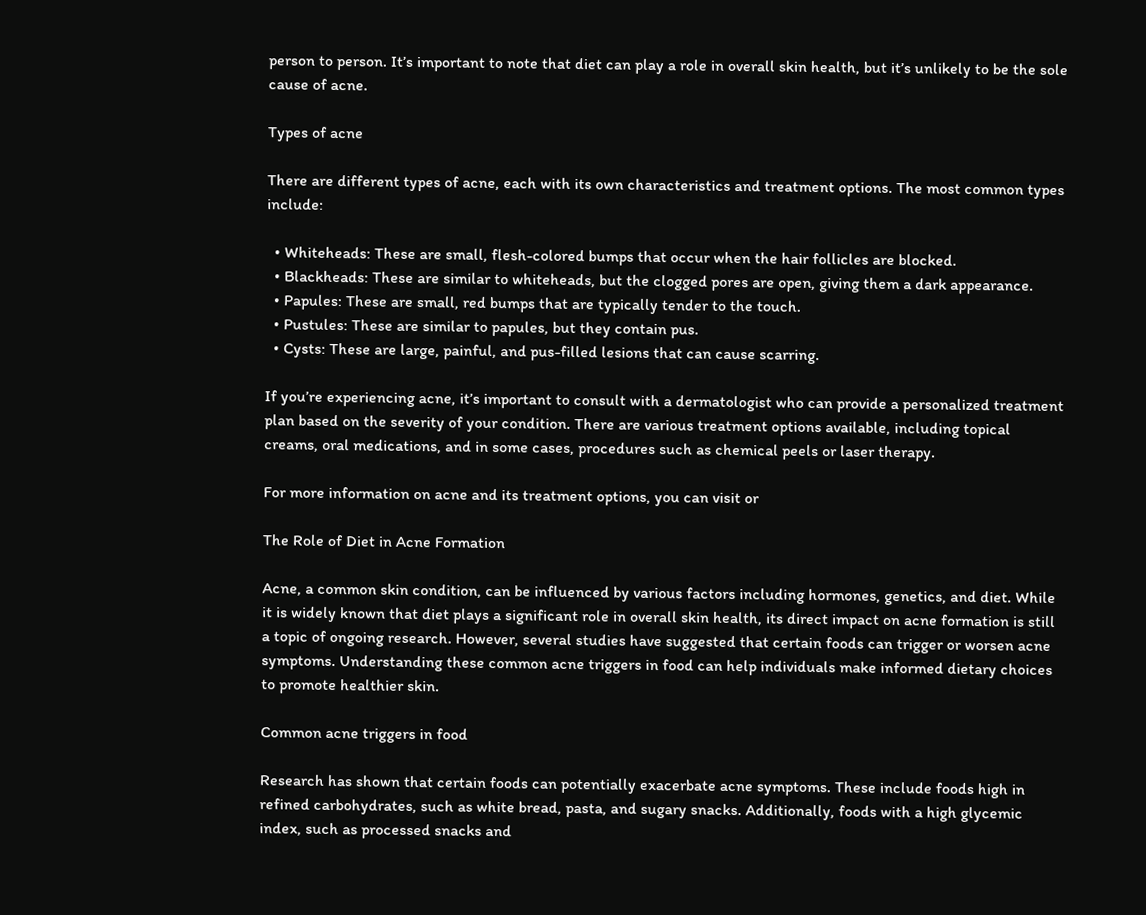person to person. It’s important to note that diet can play a role in overall skin health, but it’s unlikely to be the sole cause of acne.

Types of acne

There are different types of acne, each with its own characteristics and treatment options. The most common types include:

  • Whiteheads: These are small, flesh-colored bumps that occur when the hair follicles are blocked.
  • Blackheads: These are similar to whiteheads, but the clogged pores are open, giving them a dark appearance.
  • Papules: These are small, red bumps that are typically tender to the touch.
  • Pustules: These are similar to papules, but they contain pus.
  • Cysts: These are large, painful, and pus-filled lesions that can cause scarring.

If you’re experiencing acne, it’s important to consult with a dermatologist who can provide a personalized treatment plan based on the severity of your condition. There are various treatment options available, including topical creams, oral medications, and in some cases, procedures such as chemical peels or laser therapy.

For more information on acne and its treatment options, you can visit or

The Role of Diet in Acne Formation

Acne, a common skin condition, can be influenced by various factors including hormones, genetics, and diet. While it is widely known that diet plays a significant role in overall skin health, its direct impact on acne formation is still a topic of ongoing research. However, several studies have suggested that certain foods can trigger or worsen acne symptoms. Understanding these common acne triggers in food can help individuals make informed dietary choices to promote healthier skin.

Common acne triggers in food

Research has shown that certain foods can potentially exacerbate acne symptoms. These include foods high in refined carbohydrates, such as white bread, pasta, and sugary snacks. Additionally, foods with a high glycemic index, such as processed snacks and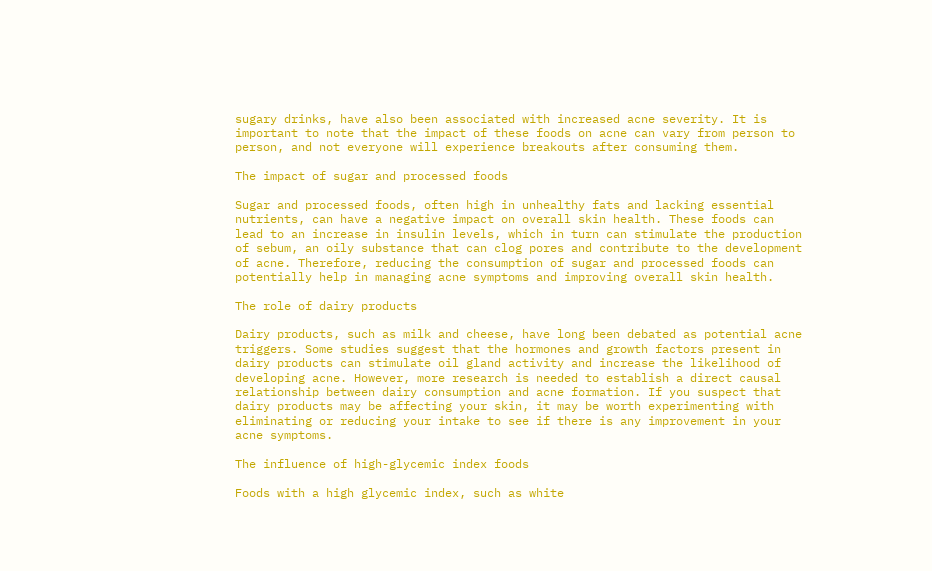sugary drinks, have also been associated with increased acne severity. It is important to note that the impact of these foods on acne can vary from person to person, and not everyone will experience breakouts after consuming them.

The impact of sugar and processed foods

Sugar and processed foods, often high in unhealthy fats and lacking essential nutrients, can have a negative impact on overall skin health. These foods can lead to an increase in insulin levels, which in turn can stimulate the production of sebum, an oily substance that can clog pores and contribute to the development of acne. Therefore, reducing the consumption of sugar and processed foods can potentially help in managing acne symptoms and improving overall skin health.

The role of dairy products

Dairy products, such as milk and cheese, have long been debated as potential acne triggers. Some studies suggest that the hormones and growth factors present in dairy products can stimulate oil gland activity and increase the likelihood of developing acne. However, more research is needed to establish a direct causal relationship between dairy consumption and acne formation. If you suspect that dairy products may be affecting your skin, it may be worth experimenting with eliminating or reducing your intake to see if there is any improvement in your acne symptoms.

The influence of high-glycemic index foods

Foods with a high glycemic index, such as white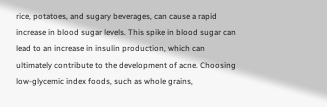rice, potatoes, and sugary beverages, can cause a rapid increase in blood sugar levels. This spike in blood sugar can lead to an increase in insulin production, which can ultimately contribute to the development of acne. Choosing low-glycemic index foods, such as whole grains,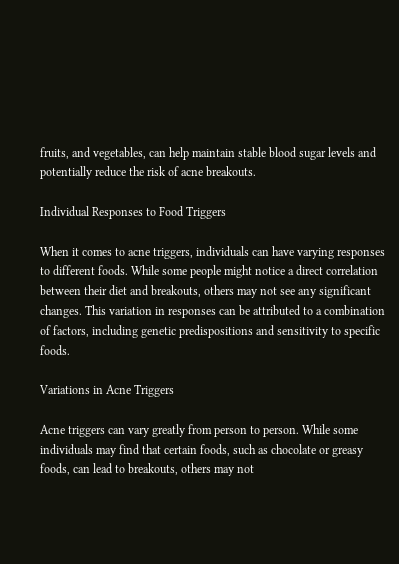fruits, and vegetables, can help maintain stable blood sugar levels and potentially reduce the risk of acne breakouts.

Individual Responses to Food Triggers

When it comes to acne triggers, individuals can have varying responses to different foods. While some people might notice a direct correlation between their diet and breakouts, others may not see any significant changes. This variation in responses can be attributed to a combination of factors, including genetic predispositions and sensitivity to specific foods.

Variations in Acne Triggers

Acne triggers can vary greatly from person to person. While some individuals may find that certain foods, such as chocolate or greasy foods, can lead to breakouts, others may not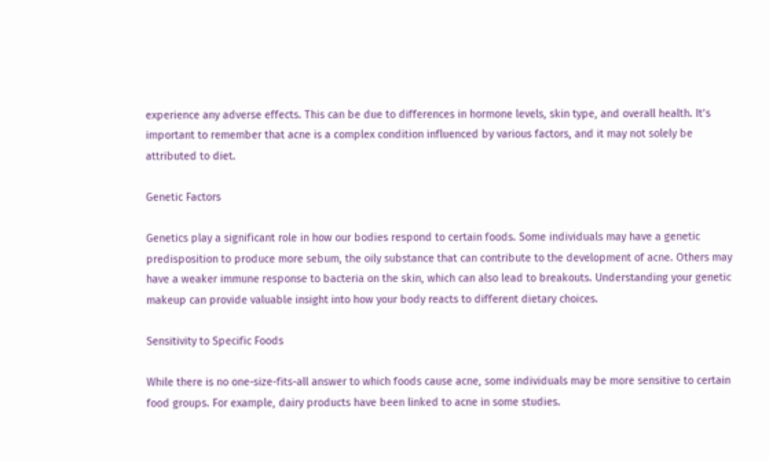experience any adverse effects. This can be due to differences in hormone levels, skin type, and overall health. It’s important to remember that acne is a complex condition influenced by various factors, and it may not solely be attributed to diet.

Genetic Factors

Genetics play a significant role in how our bodies respond to certain foods. Some individuals may have a genetic predisposition to produce more sebum, the oily substance that can contribute to the development of acne. Others may have a weaker immune response to bacteria on the skin, which can also lead to breakouts. Understanding your genetic makeup can provide valuable insight into how your body reacts to different dietary choices.

Sensitivity to Specific Foods

While there is no one-size-fits-all answer to which foods cause acne, some individuals may be more sensitive to certain food groups. For example, dairy products have been linked to acne in some studies.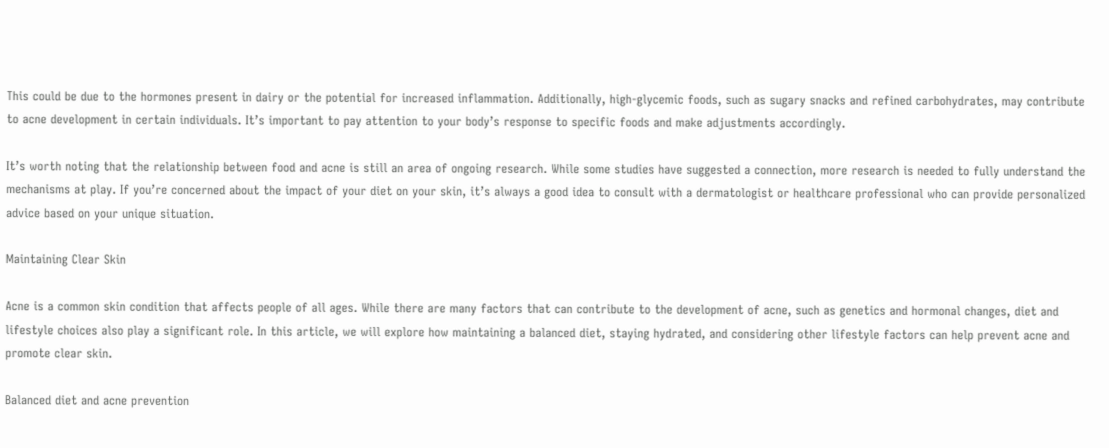This could be due to the hormones present in dairy or the potential for increased inflammation. Additionally, high-glycemic foods, such as sugary snacks and refined carbohydrates, may contribute to acne development in certain individuals. It’s important to pay attention to your body’s response to specific foods and make adjustments accordingly.

It’s worth noting that the relationship between food and acne is still an area of ongoing research. While some studies have suggested a connection, more research is needed to fully understand the mechanisms at play. If you’re concerned about the impact of your diet on your skin, it’s always a good idea to consult with a dermatologist or healthcare professional who can provide personalized advice based on your unique situation.

Maintaining Clear Skin

Acne is a common skin condition that affects people of all ages. While there are many factors that can contribute to the development of acne, such as genetics and hormonal changes, diet and lifestyle choices also play a significant role. In this article, we will explore how maintaining a balanced diet, staying hydrated, and considering other lifestyle factors can help prevent acne and promote clear skin.

Balanced diet and acne prevention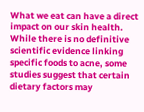What we eat can have a direct impact on our skin health. While there is no definitive scientific evidence linking specific foods to acne, some studies suggest that certain dietary factors may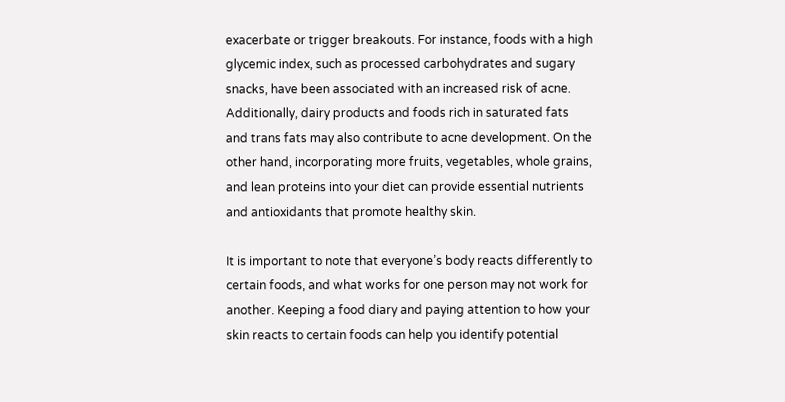exacerbate or trigger breakouts. For instance, foods with a high glycemic index, such as processed carbohydrates and sugary snacks, have been associated with an increased risk of acne. Additionally, dairy products and foods rich in saturated fats and trans fats may also contribute to acne development. On the other hand, incorporating more fruits, vegetables, whole grains, and lean proteins into your diet can provide essential nutrients and antioxidants that promote healthy skin.

It is important to note that everyone’s body reacts differently to certain foods, and what works for one person may not work for another. Keeping a food diary and paying attention to how your skin reacts to certain foods can help you identify potential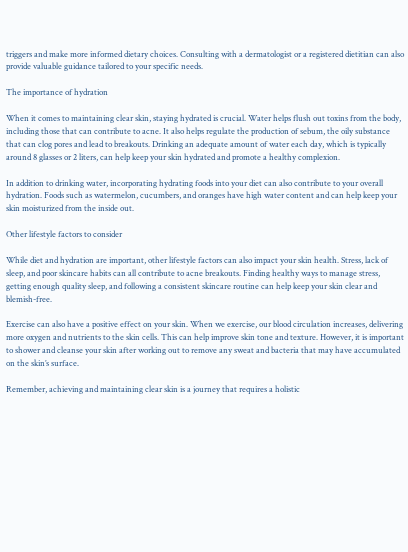triggers and make more informed dietary choices. Consulting with a dermatologist or a registered dietitian can also provide valuable guidance tailored to your specific needs.

The importance of hydration

When it comes to maintaining clear skin, staying hydrated is crucial. Water helps flush out toxins from the body, including those that can contribute to acne. It also helps regulate the production of sebum, the oily substance that can clog pores and lead to breakouts. Drinking an adequate amount of water each day, which is typically around 8 glasses or 2 liters, can help keep your skin hydrated and promote a healthy complexion.

In addition to drinking water, incorporating hydrating foods into your diet can also contribute to your overall hydration. Foods such as watermelon, cucumbers, and oranges have high water content and can help keep your skin moisturized from the inside out.

Other lifestyle factors to consider

While diet and hydration are important, other lifestyle factors can also impact your skin health. Stress, lack of sleep, and poor skincare habits can all contribute to acne breakouts. Finding healthy ways to manage stress, getting enough quality sleep, and following a consistent skincare routine can help keep your skin clear and blemish-free.

Exercise can also have a positive effect on your skin. When we exercise, our blood circulation increases, delivering more oxygen and nutrients to the skin cells. This can help improve skin tone and texture. However, it is important to shower and cleanse your skin after working out to remove any sweat and bacteria that may have accumulated on the skin’s surface.

Remember, achieving and maintaining clear skin is a journey that requires a holistic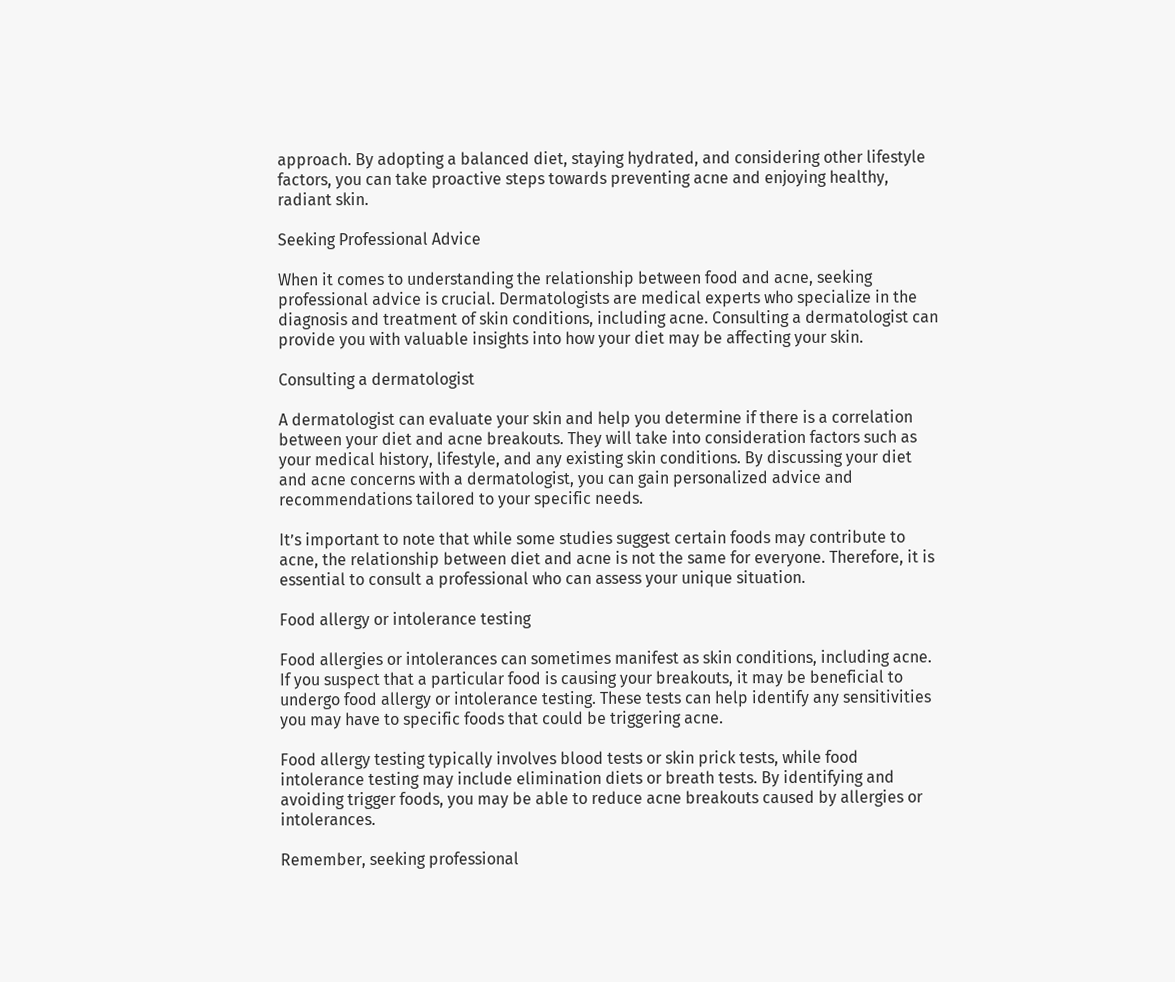approach. By adopting a balanced diet, staying hydrated, and considering other lifestyle factors, you can take proactive steps towards preventing acne and enjoying healthy, radiant skin.

Seeking Professional Advice

When it comes to understanding the relationship between food and acne, seeking professional advice is crucial. Dermatologists are medical experts who specialize in the diagnosis and treatment of skin conditions, including acne. Consulting a dermatologist can provide you with valuable insights into how your diet may be affecting your skin.

Consulting a dermatologist

A dermatologist can evaluate your skin and help you determine if there is a correlation between your diet and acne breakouts. They will take into consideration factors such as your medical history, lifestyle, and any existing skin conditions. By discussing your diet and acne concerns with a dermatologist, you can gain personalized advice and recommendations tailored to your specific needs.

It’s important to note that while some studies suggest certain foods may contribute to acne, the relationship between diet and acne is not the same for everyone. Therefore, it is essential to consult a professional who can assess your unique situation.

Food allergy or intolerance testing

Food allergies or intolerances can sometimes manifest as skin conditions, including acne. If you suspect that a particular food is causing your breakouts, it may be beneficial to undergo food allergy or intolerance testing. These tests can help identify any sensitivities you may have to specific foods that could be triggering acne.

Food allergy testing typically involves blood tests or skin prick tests, while food intolerance testing may include elimination diets or breath tests. By identifying and avoiding trigger foods, you may be able to reduce acne breakouts caused by allergies or intolerances.

Remember, seeking professional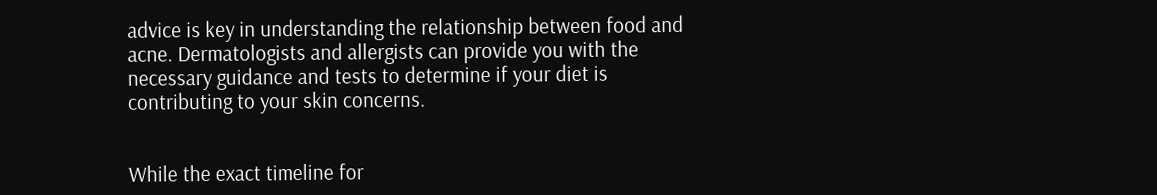advice is key in understanding the relationship between food and acne. Dermatologists and allergists can provide you with the necessary guidance and tests to determine if your diet is contributing to your skin concerns.


While the exact timeline for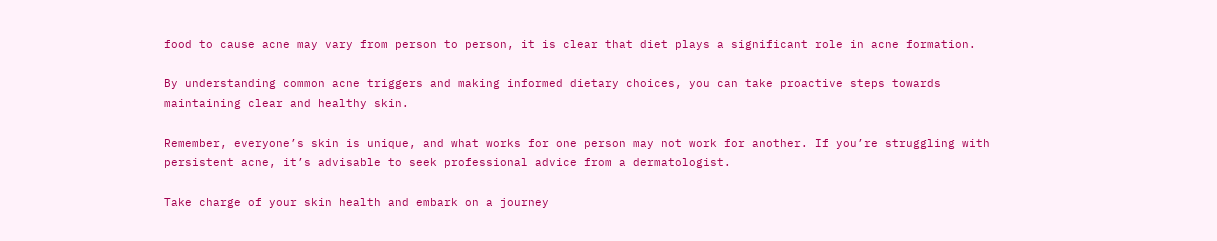food to cause acne may vary from person to person, it is clear that diet plays a significant role in acne formation.

By understanding common acne triggers and making informed dietary choices, you can take proactive steps towards maintaining clear and healthy skin.

Remember, everyone’s skin is unique, and what works for one person may not work for another. If you’re struggling with persistent acne, it’s advisable to seek professional advice from a dermatologist.

Take charge of your skin health and embark on a journey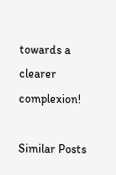towards a clearer complexion!

Similar Posts